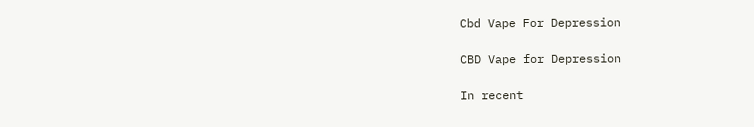Cbd Vape For Depression

CBD Vape for Depression

In recent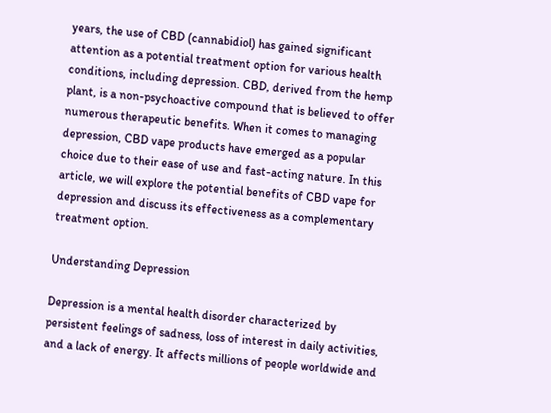years, the use of CBD (cannabidiol) has gained significant attention as a potential treatment option for various health conditions, including depression. CBD, derived from the hemp plant, is a non-psychoactive compound that is believed to offer numerous therapeutic benefits. When it comes to managing depression, CBD vape products have emerged as a popular choice due to their ease of use and fast-acting nature. In this article, we will explore the potential benefits of CBD vape for depression and discuss its effectiveness as a complementary treatment option.

Understanding Depression

Depression is a mental health disorder characterized by persistent feelings of sadness, loss of interest in daily activities, and a lack of energy. It affects millions of people worldwide and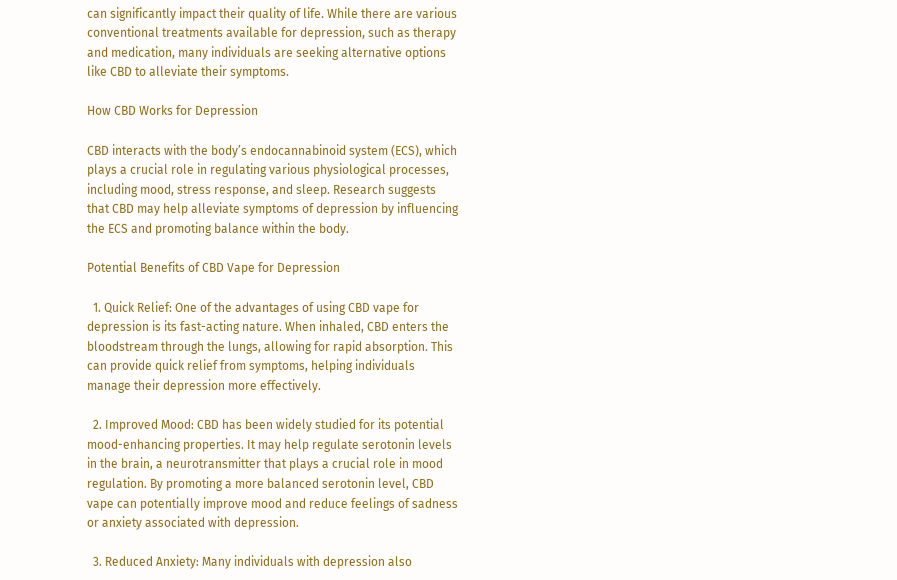can significantly impact their quality of life. While there are various conventional treatments available for depression, such as therapy and medication, many individuals are seeking alternative options like CBD to alleviate their symptoms.

How CBD Works for Depression

CBD interacts with the body’s endocannabinoid system (ECS), which plays a crucial role in regulating various physiological processes, including mood, stress response, and sleep. Research suggests that CBD may help alleviate symptoms of depression by influencing the ECS and promoting balance within the body.

Potential Benefits of CBD Vape for Depression

  1. Quick Relief: One of the advantages of using CBD vape for depression is its fast-acting nature. When inhaled, CBD enters the bloodstream through the lungs, allowing for rapid absorption. This can provide quick relief from symptoms, helping individuals manage their depression more effectively.

  2. Improved Mood: CBD has been widely studied for its potential mood-enhancing properties. It may help regulate serotonin levels in the brain, a neurotransmitter that plays a crucial role in mood regulation. By promoting a more balanced serotonin level, CBD vape can potentially improve mood and reduce feelings of sadness or anxiety associated with depression.

  3. Reduced Anxiety: Many individuals with depression also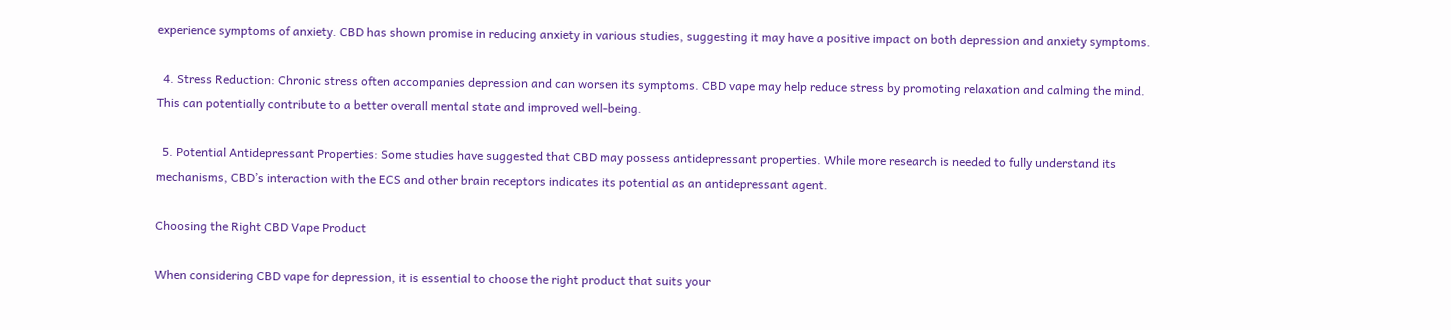experience symptoms of anxiety. CBD has shown promise in reducing anxiety in various studies, suggesting it may have a positive impact on both depression and anxiety symptoms.

  4. Stress Reduction: Chronic stress often accompanies depression and can worsen its symptoms. CBD vape may help reduce stress by promoting relaxation and calming the mind. This can potentially contribute to a better overall mental state and improved well-being.

  5. Potential Antidepressant Properties: Some studies have suggested that CBD may possess antidepressant properties. While more research is needed to fully understand its mechanisms, CBD’s interaction with the ECS and other brain receptors indicates its potential as an antidepressant agent.

Choosing the Right CBD Vape Product

When considering CBD vape for depression, it is essential to choose the right product that suits your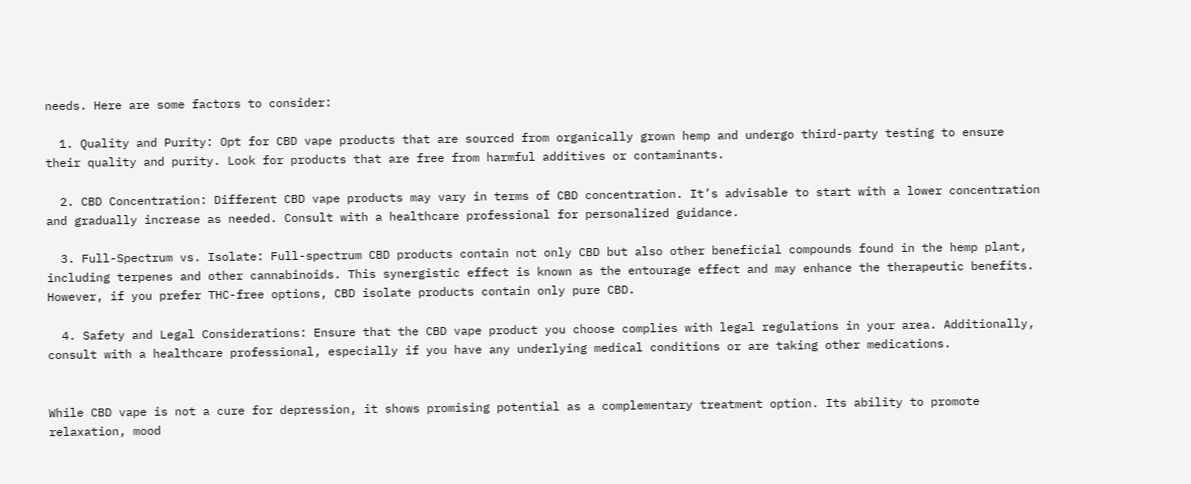needs. Here are some factors to consider:

  1. Quality and Purity: Opt for CBD vape products that are sourced from organically grown hemp and undergo third-party testing to ensure their quality and purity. Look for products that are free from harmful additives or contaminants.

  2. CBD Concentration: Different CBD vape products may vary in terms of CBD concentration. It’s advisable to start with a lower concentration and gradually increase as needed. Consult with a healthcare professional for personalized guidance.

  3. Full-Spectrum vs. Isolate: Full-spectrum CBD products contain not only CBD but also other beneficial compounds found in the hemp plant, including terpenes and other cannabinoids. This synergistic effect is known as the entourage effect and may enhance the therapeutic benefits. However, if you prefer THC-free options, CBD isolate products contain only pure CBD.

  4. Safety and Legal Considerations: Ensure that the CBD vape product you choose complies with legal regulations in your area. Additionally, consult with a healthcare professional, especially if you have any underlying medical conditions or are taking other medications.


While CBD vape is not a cure for depression, it shows promising potential as a complementary treatment option. Its ability to promote relaxation, mood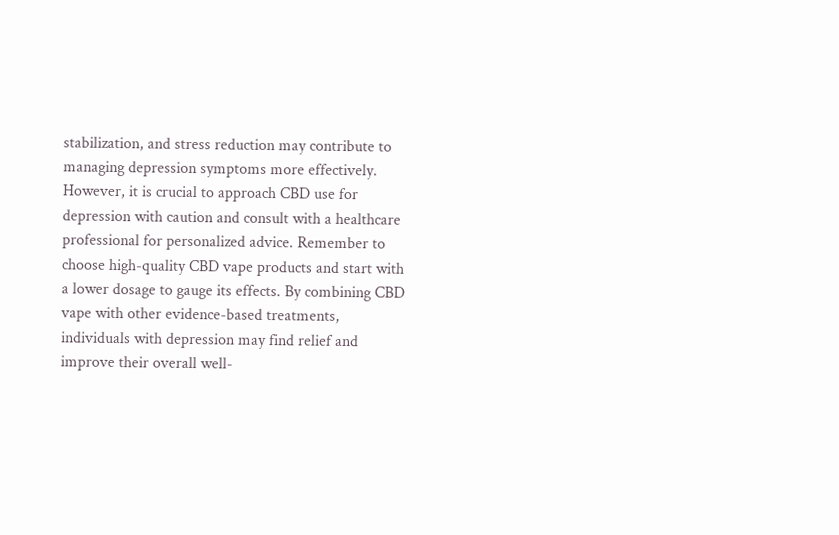stabilization, and stress reduction may contribute to managing depression symptoms more effectively. However, it is crucial to approach CBD use for depression with caution and consult with a healthcare professional for personalized advice. Remember to choose high-quality CBD vape products and start with a lower dosage to gauge its effects. By combining CBD vape with other evidence-based treatments, individuals with depression may find relief and improve their overall well-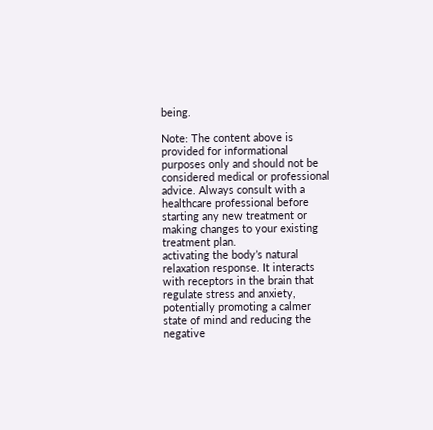being.

Note: The content above is provided for informational purposes only and should not be considered medical or professional advice. Always consult with a healthcare professional before starting any new treatment or making changes to your existing treatment plan.
activating the body’s natural relaxation response. It interacts with receptors in the brain that regulate stress and anxiety, potentially promoting a calmer state of mind and reducing the negative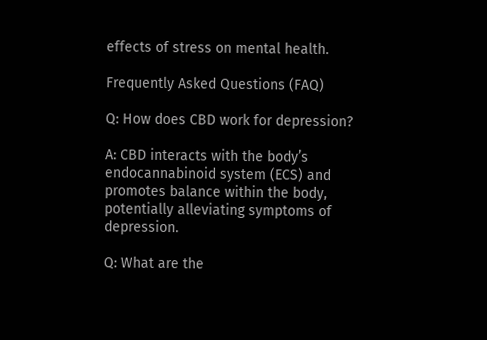effects of stress on mental health.

Frequently Asked Questions (FAQ)

Q: How does CBD work for depression?

A: CBD interacts with the body’s endocannabinoid system (ECS) and promotes balance within the body, potentially alleviating symptoms of depression.

Q: What are the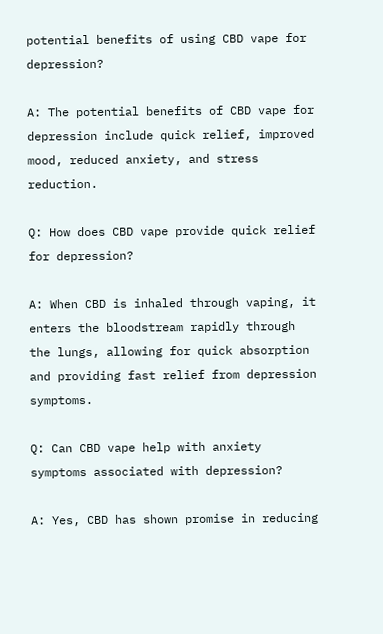potential benefits of using CBD vape for depression?

A: The potential benefits of CBD vape for depression include quick relief, improved mood, reduced anxiety, and stress reduction.

Q: How does CBD vape provide quick relief for depression?

A: When CBD is inhaled through vaping, it enters the bloodstream rapidly through the lungs, allowing for quick absorption and providing fast relief from depression symptoms.

Q: Can CBD vape help with anxiety symptoms associated with depression?

A: Yes, CBD has shown promise in reducing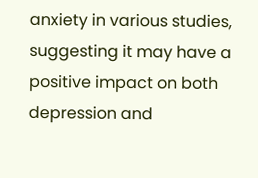anxiety in various studies, suggesting it may have a positive impact on both depression and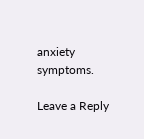anxiety symptoms.

Leave a Reply